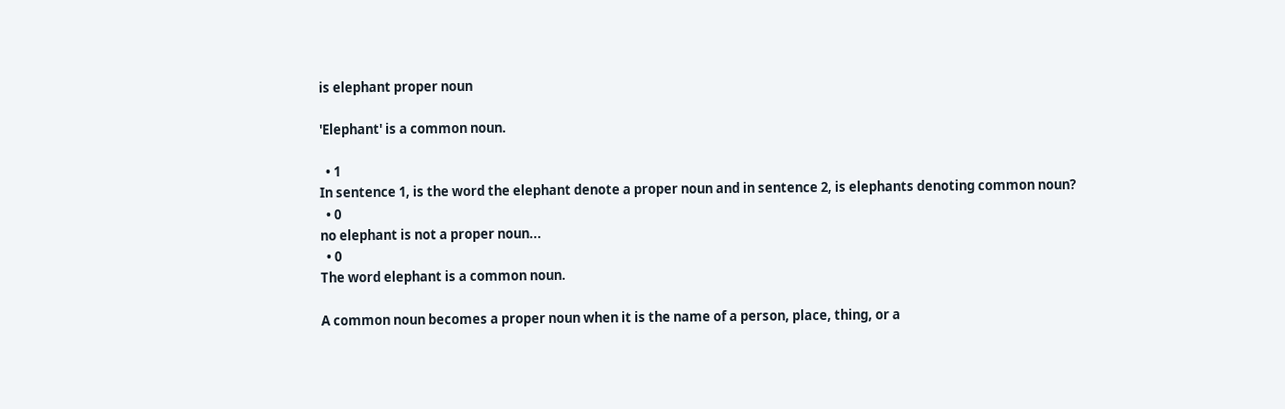is elephant proper noun

'Elephant' is a common noun.

  • 1
In sentence 1, is the word the elephant denote a proper noun and in sentence 2, is elephants denoting common noun?
  • 0
no elephant is not a proper noun...
  • 0
The word elephant is a common noun.

A common noun becomes a proper noun when it is the name of a person, place, thing, or a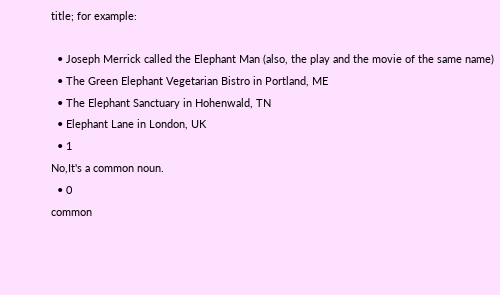title; for example:

  • Joseph Merrick called the Elephant Man (also, the play and the movie of the same name)
  • The Green Elephant Vegetarian Bistro in Portland, ME
  • The Elephant Sanctuary in Hohenwald, TN
  • Elephant Lane in London, UK
  • 1
No,It's a common noun.
  • 0
common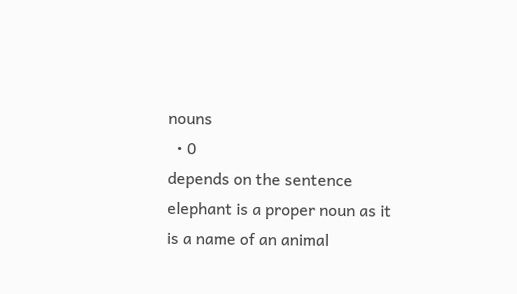nouns
  • 0
depends on the sentence
elephant is a proper noun as it is a name of an animal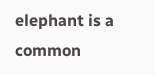elephant is a common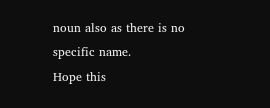noun also as there is no specific name.
Hope this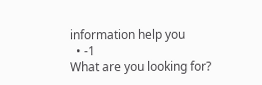information help you
  • -1
What are you looking for?